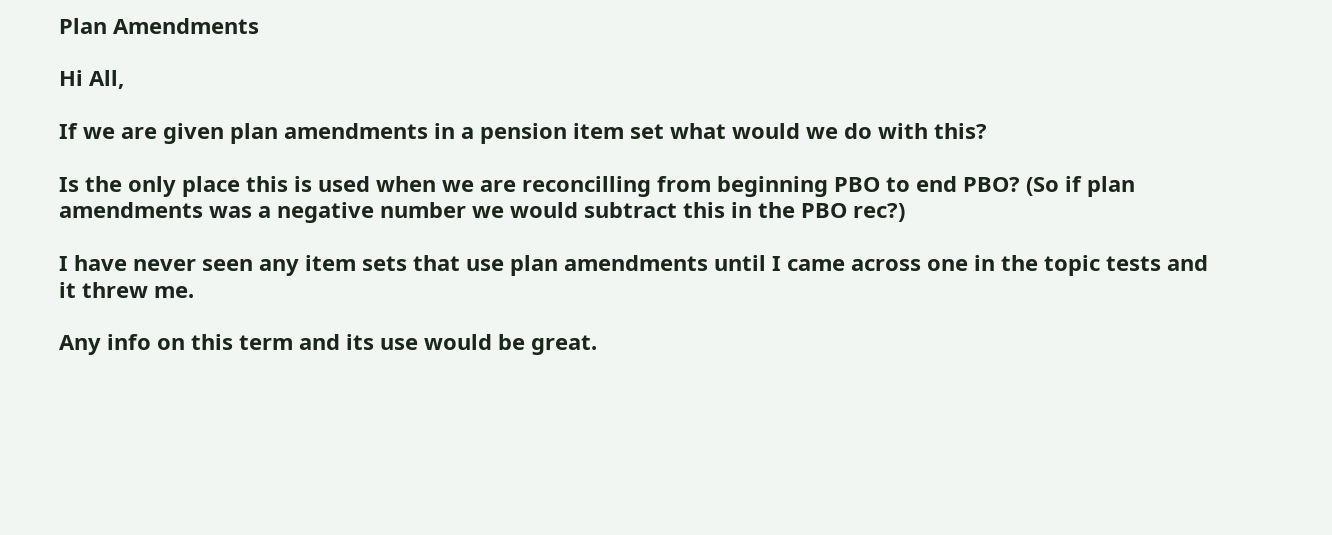Plan Amendments

Hi All,

If we are given plan amendments in a pension item set what would we do with this?

Is the only place this is used when we are reconcilling from beginning PBO to end PBO? (So if plan amendments was a negative number we would subtract this in the PBO rec?)

I have never seen any item sets that use plan amendments until I came across one in the topic tests and it threw me.

Any info on this term and its use would be great.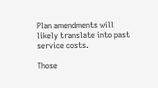Plan amendments will likely translate into past service costs.

Those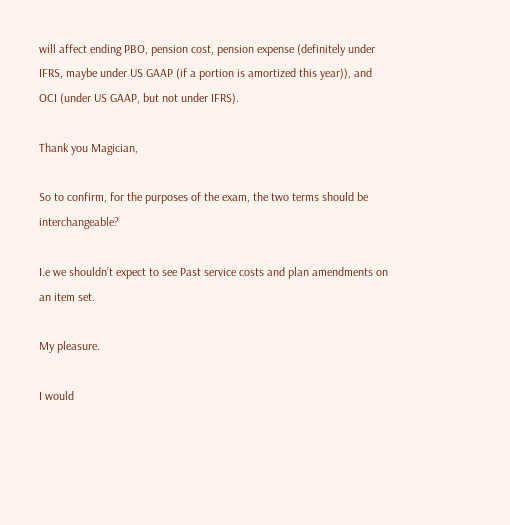will affect ending PBO, pension cost, pension expense (definitely under IFRS, maybe under US GAAP (if a portion is amortized this year)), and OCI (under US GAAP, but not under IFRS).

Thank you Magician,

So to confirm, for the purposes of the exam, the two terms should be interchangeable?

I.e we shouldn’t expect to see Past service costs and plan amendments on an item set.

My pleasure.

I would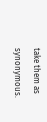take them as synonymous.